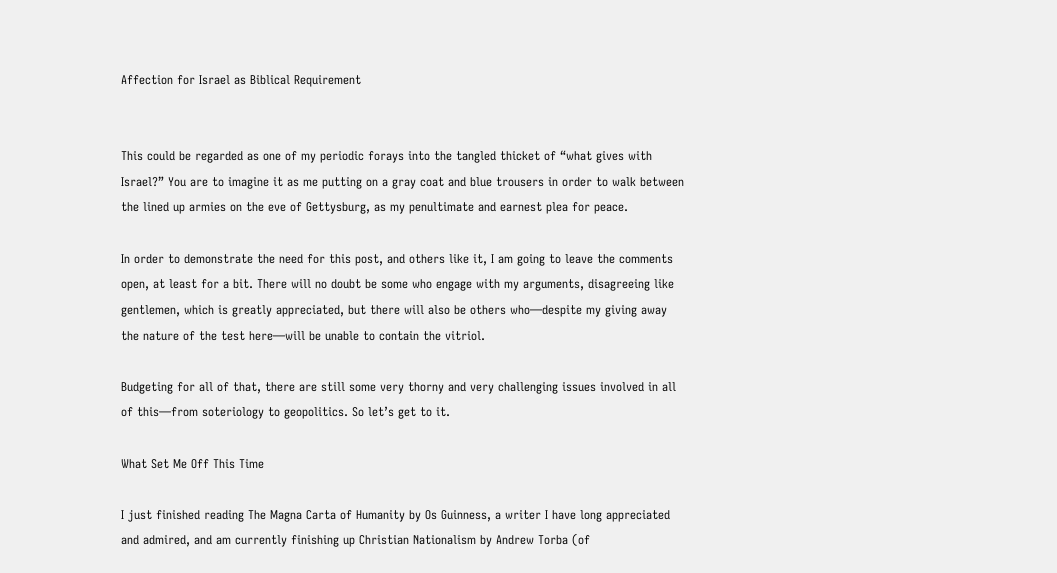Affection for Israel as Biblical Requirement


This could be regarded as one of my periodic forays into the tangled thicket of “what gives with Israel?” You are to imagine it as me putting on a gray coat and blue trousers in order to walk between the lined up armies on the eve of Gettysburg, as my penultimate and earnest plea for peace.

In order to demonstrate the need for this post, and others like it, I am going to leave the comments open, at least for a bit. There will no doubt be some who engage with my arguments, disagreeing like gentlemen, which is greatly appreciated, but there will also be others who—despite my giving away the nature of the test here—will be unable to contain the vitriol.

Budgeting for all of that, there are still some very thorny and very challenging issues involved in all of this—from soteriology to geopolitics. So let’s get to it.

What Set Me Off This Time

I just finished reading The Magna Carta of Humanity by Os Guinness, a writer I have long appreciated and admired, and am currently finishing up Christian Nationalism by Andrew Torba (of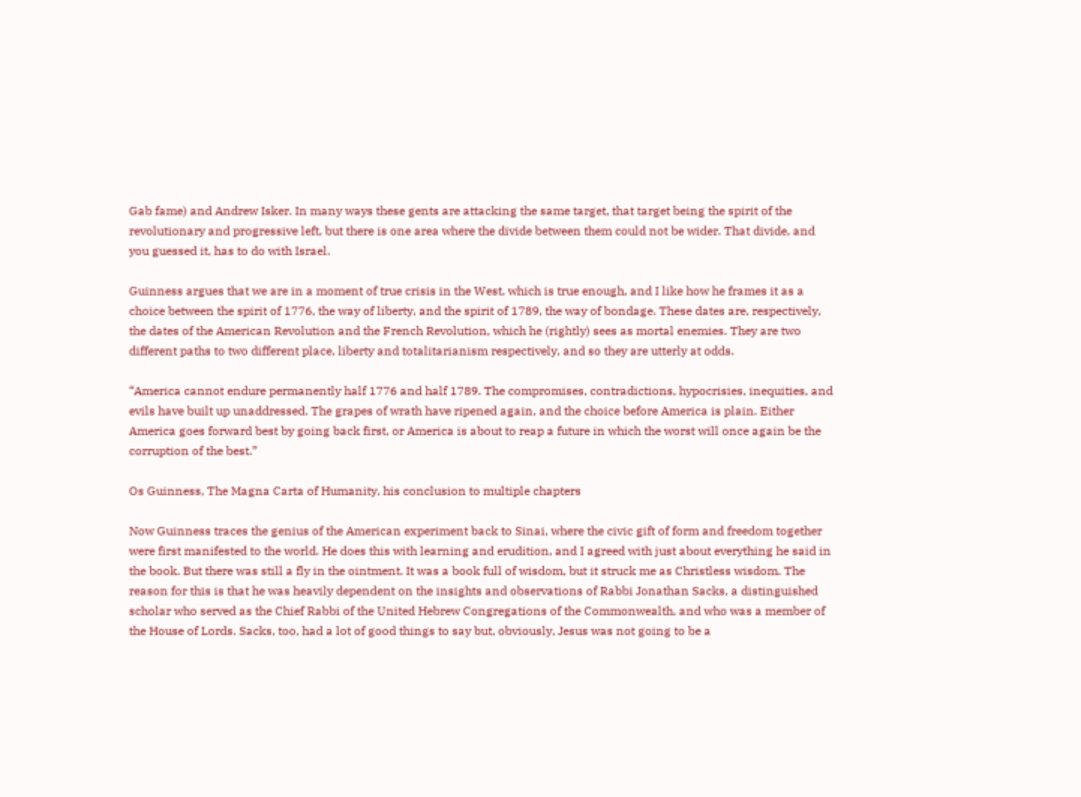Gab fame) and Andrew Isker. In many ways these gents are attacking the same target, that target being the spirit of the revolutionary and progressive left, but there is one area where the divide between them could not be wider. That divide, and you guessed it, has to do with Israel.

Guinness argues that we are in a moment of true crisis in the West, which is true enough, and I like how he frames it as a choice between the spirit of 1776, the way of liberty, and the spirit of 1789, the way of bondage. These dates are, respectively, the dates of the American Revolution and the French Revolution, which he (rightly) sees as mortal enemies. They are two different paths to two different place, liberty and totalitarianism respectively, and so they are utterly at odds.

“America cannot endure permanently half 1776 and half 1789. The compromises, contradictions, hypocrisies, inequities, and evils have built up unaddressed. The grapes of wrath have ripened again, and the choice before America is plain. Either America goes forward best by going back first, or America is about to reap a future in which the worst will once again be the corruption of the best.”

Os Guinness, The Magna Carta of Humanity, his conclusion to multiple chapters

Now Guinness traces the genius of the American experiment back to Sinai, where the civic gift of form and freedom together were first manifested to the world. He does this with learning and erudition, and I agreed with just about everything he said in the book. But there was still a fly in the ointment. It was a book full of wisdom, but it struck me as Christless wisdom. The reason for this is that he was heavily dependent on the insights and observations of Rabbi Jonathan Sacks, a distinguished scholar who served as the Chief Rabbi of the United Hebrew Congregations of the Commonwealth, and who was a member of the House of Lords. Sacks, too, had a lot of good things to say but, obviously, Jesus was not going to be a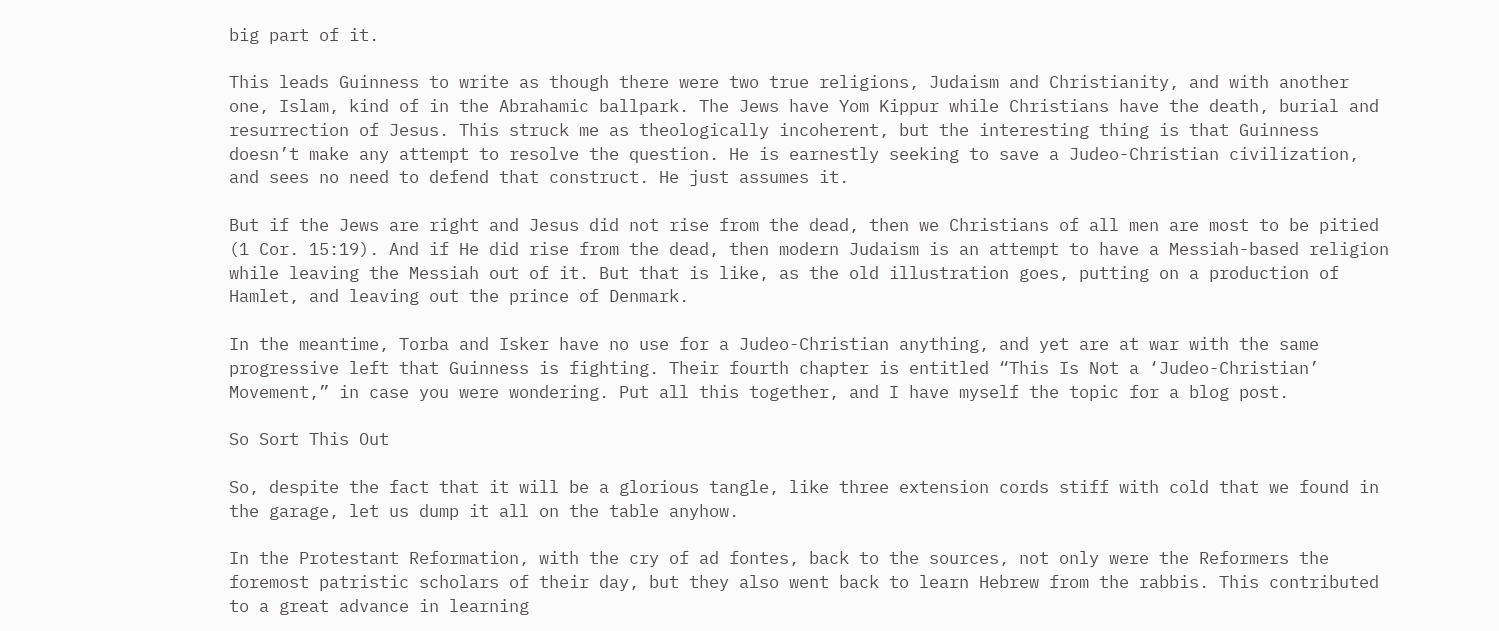big part of it.

This leads Guinness to write as though there were two true religions, Judaism and Christianity, and with another one, Islam, kind of in the Abrahamic ballpark. The Jews have Yom Kippur while Christians have the death, burial and resurrection of Jesus. This struck me as theologically incoherent, but the interesting thing is that Guinness doesn’t make any attempt to resolve the question. He is earnestly seeking to save a Judeo-Christian civilization, and sees no need to defend that construct. He just assumes it.

But if the Jews are right and Jesus did not rise from the dead, then we Christians of all men are most to be pitied (1 Cor. 15:19). And if He did rise from the dead, then modern Judaism is an attempt to have a Messiah-based religion while leaving the Messiah out of it. But that is like, as the old illustration goes, putting on a production of Hamlet, and leaving out the prince of Denmark.

In the meantime, Torba and Isker have no use for a Judeo-Christian anything, and yet are at war with the same progressive left that Guinness is fighting. Their fourth chapter is entitled “This Is Not a ‘Judeo-Christian’ Movement,” in case you were wondering. Put all this together, and I have myself the topic for a blog post.

So Sort This Out

So, despite the fact that it will be a glorious tangle, like three extension cords stiff with cold that we found in the garage, let us dump it all on the table anyhow.

In the Protestant Reformation, with the cry of ad fontes, back to the sources, not only were the Reformers the foremost patristic scholars of their day, but they also went back to learn Hebrew from the rabbis. This contributed to a great advance in learning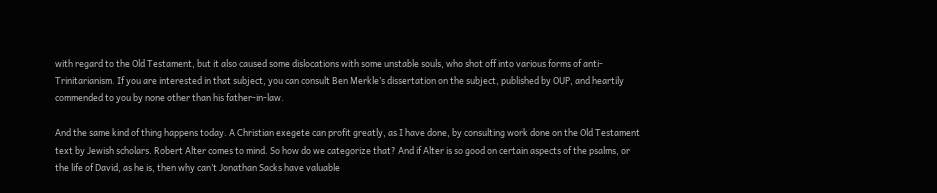with regard to the Old Testament, but it also caused some dislocations with some unstable souls, who shot off into various forms of anti-Trinitarianism. If you are interested in that subject, you can consult Ben Merkle’s dissertation on the subject, published by OUP, and heartily commended to you by none other than his father-in-law.

And the same kind of thing happens today. A Christian exegete can profit greatly, as I have done, by consulting work done on the Old Testament text by Jewish scholars. Robert Alter comes to mind. So how do we categorize that? And if Alter is so good on certain aspects of the psalms, or the life of David, as he is, then why can’t Jonathan Sacks have valuable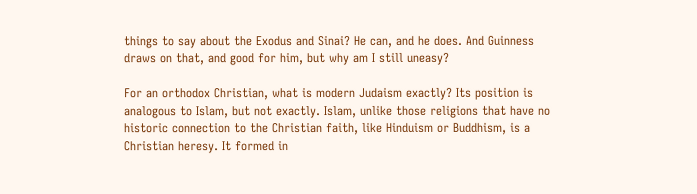things to say about the Exodus and Sinai? He can, and he does. And Guinness draws on that, and good for him, but why am I still uneasy?

For an orthodox Christian, what is modern Judaism exactly? Its position is analogous to Islam, but not exactly. Islam, unlike those religions that have no historic connection to the Christian faith, like Hinduism or Buddhism, is a Christian heresy. It formed in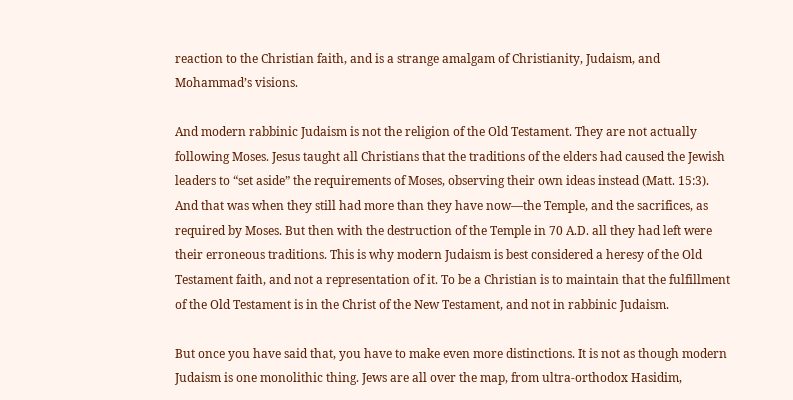reaction to the Christian faith, and is a strange amalgam of Christianity, Judaism, and Mohammad’s visions.

And modern rabbinic Judaism is not the religion of the Old Testament. They are not actually following Moses. Jesus taught all Christians that the traditions of the elders had caused the Jewish leaders to “set aside” the requirements of Moses, observing their own ideas instead (Matt. 15:3). And that was when they still had more than they have now—the Temple, and the sacrifices, as required by Moses. But then with the destruction of the Temple in 70 A.D. all they had left were their erroneous traditions. This is why modern Judaism is best considered a heresy of the Old Testament faith, and not a representation of it. To be a Christian is to maintain that the fulfillment of the Old Testament is in the Christ of the New Testament, and not in rabbinic Judaism.

But once you have said that, you have to make even more distinctions. It is not as though modern Judaism is one monolithic thing. Jews are all over the map, from ultra-orthodox Hasidim,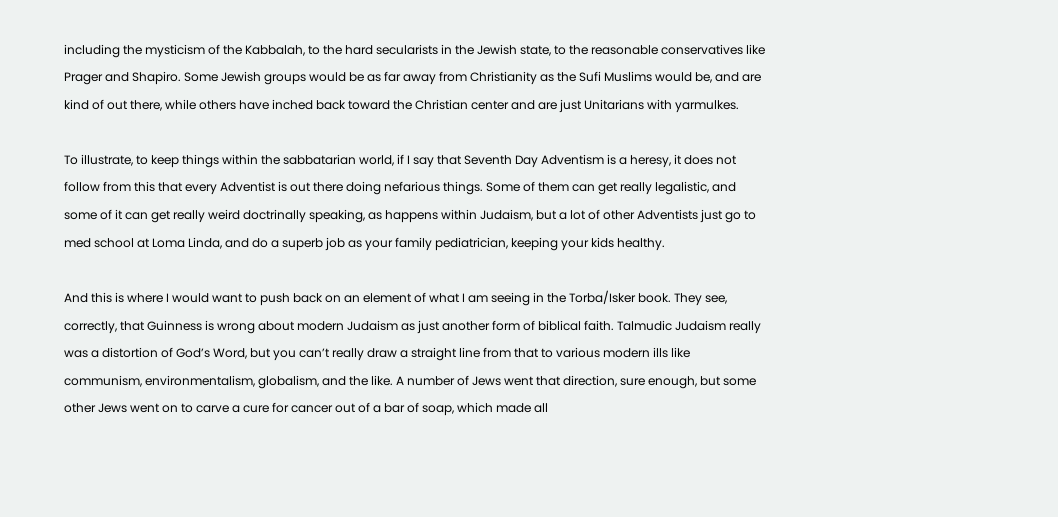including the mysticism of the Kabbalah, to the hard secularists in the Jewish state, to the reasonable conservatives like Prager and Shapiro. Some Jewish groups would be as far away from Christianity as the Sufi Muslims would be, and are kind of out there, while others have inched back toward the Christian center and are just Unitarians with yarmulkes.

To illustrate, to keep things within the sabbatarian world, if I say that Seventh Day Adventism is a heresy, it does not follow from this that every Adventist is out there doing nefarious things. Some of them can get really legalistic, and some of it can get really weird doctrinally speaking, as happens within Judaism, but a lot of other Adventists just go to med school at Loma Linda, and do a superb job as your family pediatrician, keeping your kids healthy.

And this is where I would want to push back on an element of what I am seeing in the Torba/Isker book. They see, correctly, that Guinness is wrong about modern Judaism as just another form of biblical faith. Talmudic Judaism really was a distortion of God’s Word, but you can’t really draw a straight line from that to various modern ills like communism, environmentalism, globalism, and the like. A number of Jews went that direction, sure enough, but some other Jews went on to carve a cure for cancer out of a bar of soap, which made all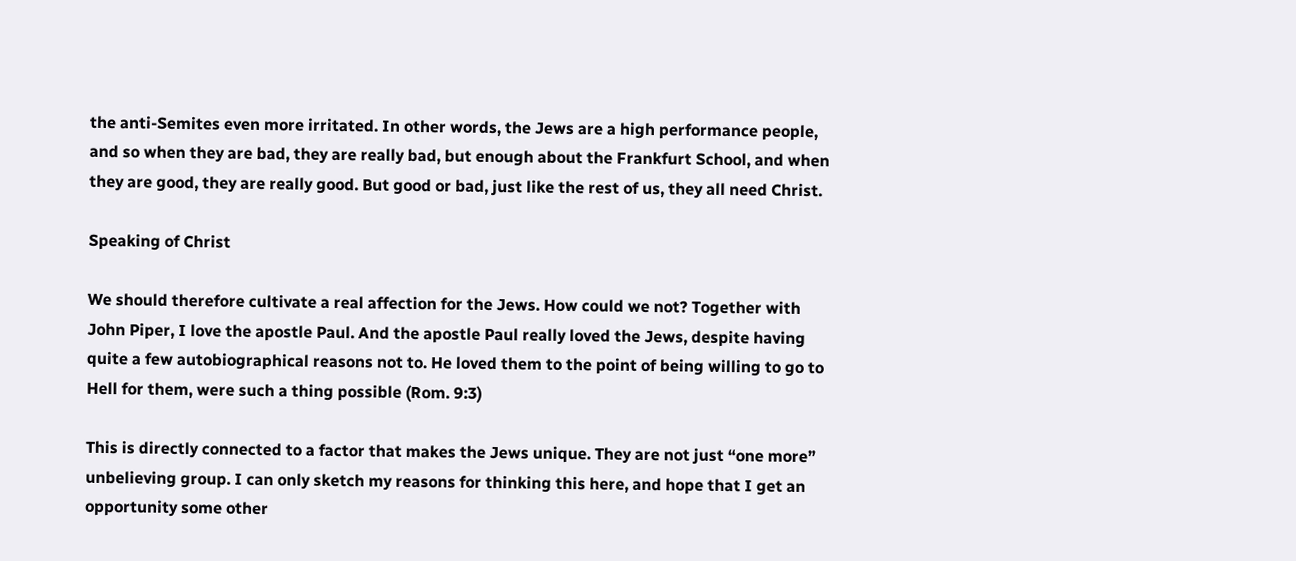the anti-Semites even more irritated. In other words, the Jews are a high performance people, and so when they are bad, they are really bad, but enough about the Frankfurt School, and when they are good, they are really good. But good or bad, just like the rest of us, they all need Christ.

Speaking of Christ

We should therefore cultivate a real affection for the Jews. How could we not? Together with John Piper, I love the apostle Paul. And the apostle Paul really loved the Jews, despite having quite a few autobiographical reasons not to. He loved them to the point of being willing to go to Hell for them, were such a thing possible (Rom. 9:3)

This is directly connected to a factor that makes the Jews unique. They are not just “one more” unbelieving group. I can only sketch my reasons for thinking this here, and hope that I get an opportunity some other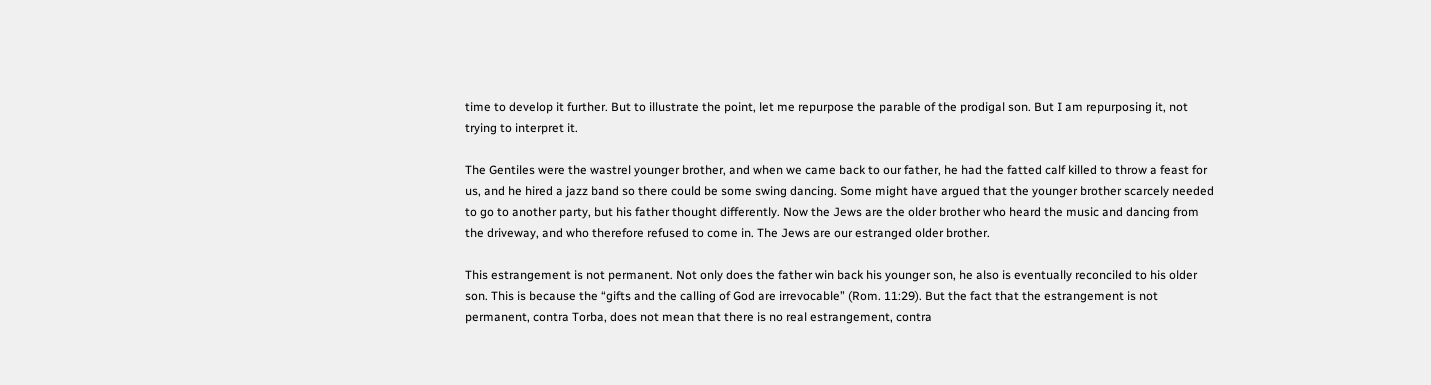time to develop it further. But to illustrate the point, let me repurpose the parable of the prodigal son. But I am repurposing it, not trying to interpret it.

The Gentiles were the wastrel younger brother, and when we came back to our father, he had the fatted calf killed to throw a feast for us, and he hired a jazz band so there could be some swing dancing. Some might have argued that the younger brother scarcely needed to go to another party, but his father thought differently. Now the Jews are the older brother who heard the music and dancing from the driveway, and who therefore refused to come in. The Jews are our estranged older brother.

This estrangement is not permanent. Not only does the father win back his younger son, he also is eventually reconciled to his older son. This is because the “gifts and the calling of God are irrevocable” (Rom. 11:29). But the fact that the estrangement is not permanent, contra Torba, does not mean that there is no real estrangement, contra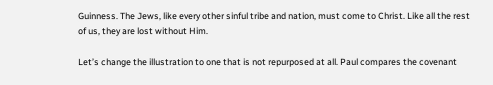Guinness. The Jews, like every other sinful tribe and nation, must come to Christ. Like all the rest of us, they are lost without Him.

Let’s change the illustration to one that is not repurposed at all. Paul compares the covenant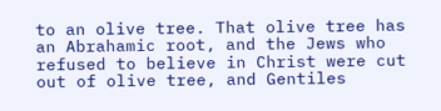to an olive tree. That olive tree has an Abrahamic root, and the Jews who refused to believe in Christ were cut out of olive tree, and Gentiles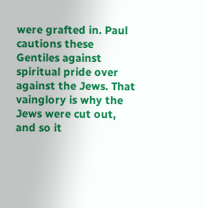were grafted in. Paul cautions these Gentiles against spiritual pride over against the Jews. That vainglory is why the Jews were cut out, and so it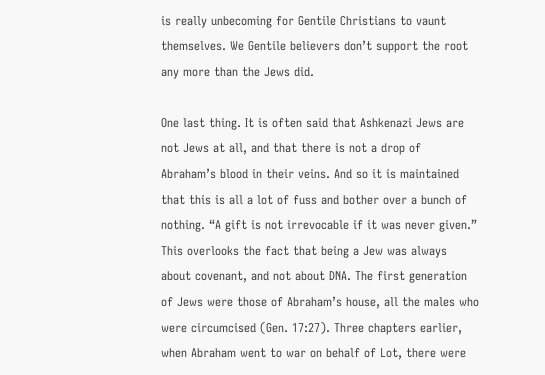is really unbecoming for Gentile Christians to vaunt themselves. We Gentile believers don’t support the root any more than the Jews did.

One last thing. It is often said that Ashkenazi Jews are not Jews at all, and that there is not a drop of Abraham’s blood in their veins. And so it is maintained that this is all a lot of fuss and bother over a bunch of nothing. “A gift is not irrevocable if it was never given.” This overlooks the fact that being a Jew was always about covenant, and not about DNA. The first generation of Jews were those of Abraham’s house, all the males who were circumcised (Gen. 17:27). Three chapters earlier, when Abraham went to war on behalf of Lot, there were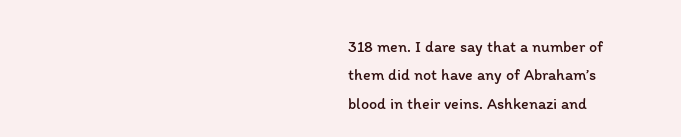318 men. I dare say that a number of them did not have any of Abraham’s blood in their veins. Ashkenazi and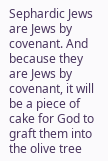Sephardic Jews are Jews by covenant. And because they are Jews by covenant, it will be a piece of cake for God to graft them into the olive tree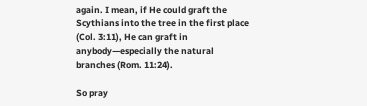again. I mean, if He could graft the Scythians into the tree in the first place (Col. 3:11), He can graft in anybody—especially the natural branches (Rom. 11:24).

So pray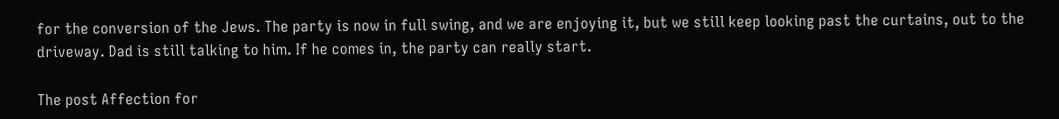for the conversion of the Jews. The party is now in full swing, and we are enjoying it, but we still keep looking past the curtains, out to the driveway. Dad is still talking to him. If he comes in, the party can really start.

The post Affection for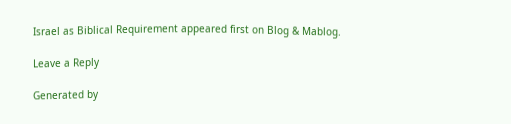Israel as Biblical Requirement appeared first on Blog & Mablog.

Leave a Reply

Generated by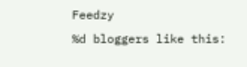Feedzy
%d bloggers like this: